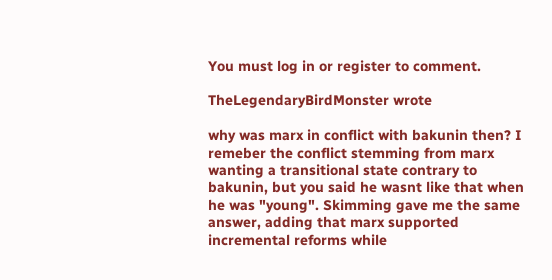You must log in or register to comment.

TheLegendaryBirdMonster wrote

why was marx in conflict with bakunin then? I remeber the conflict stemming from marx wanting a transitional state contrary to bakunin, but you said he wasnt like that when he was "young". Skimming gave me the same answer, adding that marx supported incremental reforms while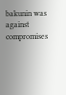bakunin was against compromises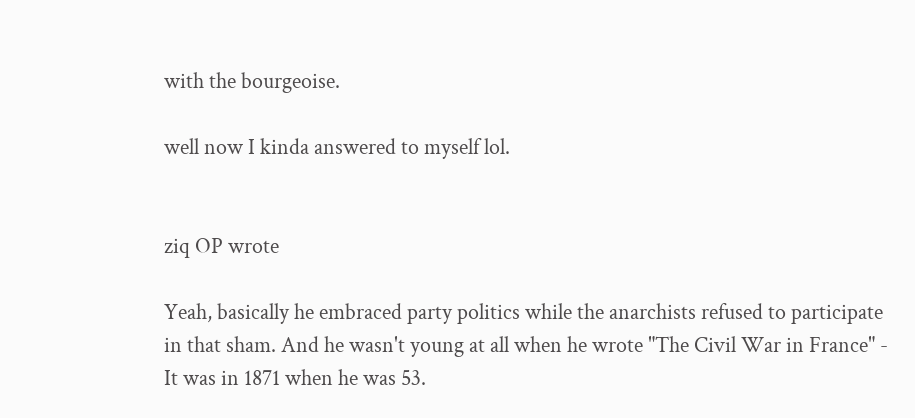with the bourgeoise.

well now I kinda answered to myself lol.


ziq OP wrote

Yeah, basically he embraced party politics while the anarchists refused to participate in that sham. And he wasn't young at all when he wrote "The Civil War in France" - It was in 1871 when he was 53.